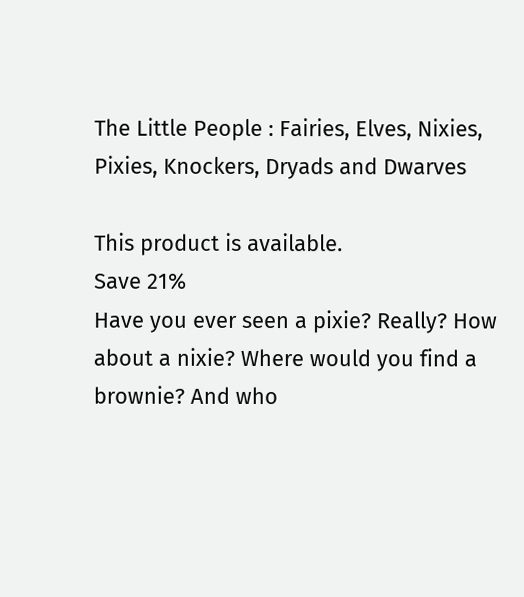The Little People : Fairies, Elves, Nixies, Pixies, Knockers, Dryads and Dwarves

This product is available.
Save 21%
Have you ever seen a pixie? Really? How about a nixie? Where would you find a brownie? And who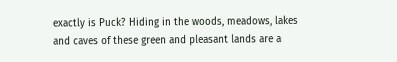exactly is Puck? Hiding in the woods, meadows, lakes and caves of these green and pleasant lands are a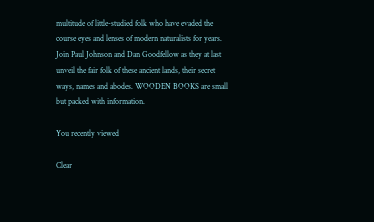multitude of little-studied folk who have evaded the course eyes and lenses of modern naturalists for years. Join Paul Johnson and Dan Goodfellow as they at last unveil the fair folk of these ancient lands, their secret ways, names and abodes. WOODEN BOOKS are small but packed with information.

You recently viewed

Clear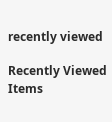recently viewed

Recently Viewed Items